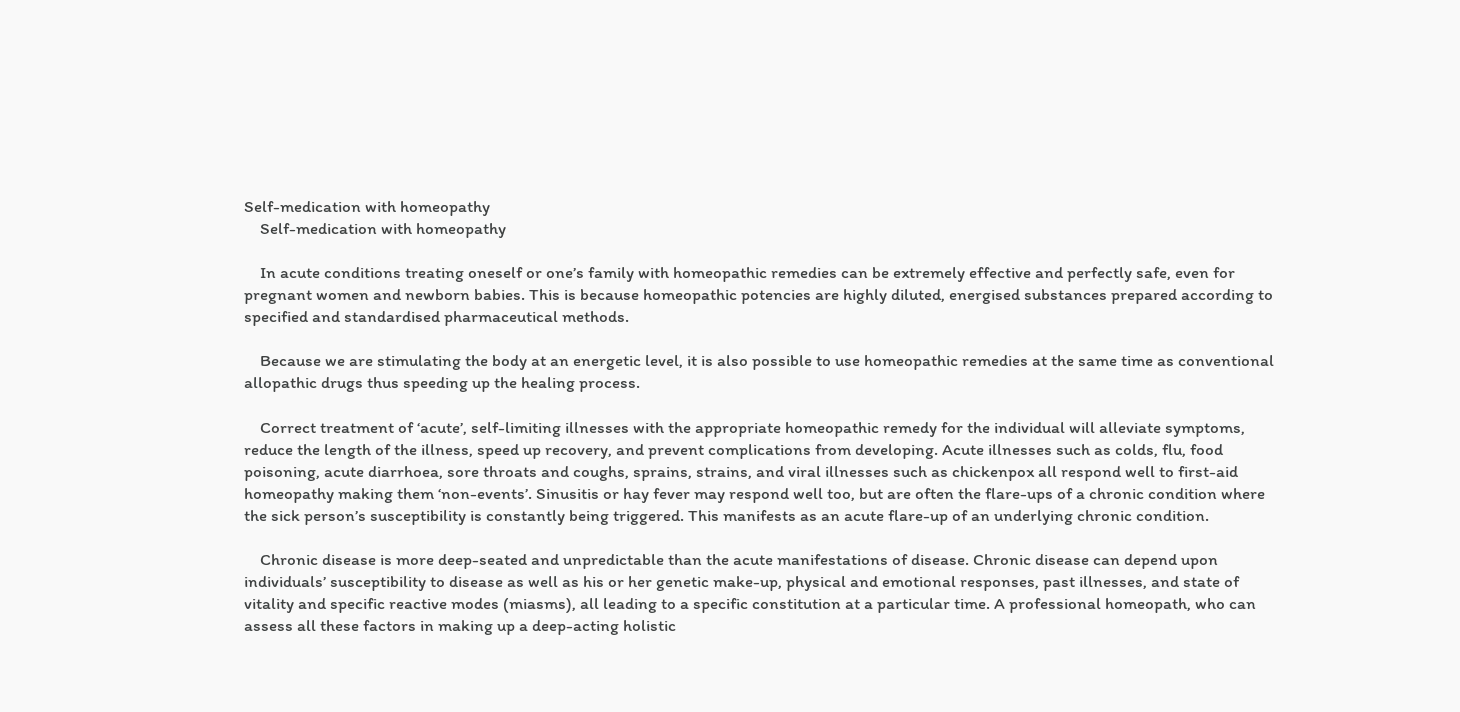Self-medication with homeopathy
    Self-medication with homeopathy

    In acute conditions treating oneself or one’s family with homeopathic remedies can be extremely effective and perfectly safe, even for pregnant women and newborn babies. This is because homeopathic potencies are highly diluted, energised substances prepared according to specified and standardised pharmaceutical methods.

    Because we are stimulating the body at an energetic level, it is also possible to use homeopathic remedies at the same time as conventional allopathic drugs thus speeding up the healing process.

    Correct treatment of ‘acute’, self-limiting illnesses with the appropriate homeopathic remedy for the individual will alleviate symptoms, reduce the length of the illness, speed up recovery, and prevent complications from developing. Acute illnesses such as colds, flu, food poisoning, acute diarrhoea, sore throats and coughs, sprains, strains, and viral illnesses such as chickenpox all respond well to first-aid homeopathy making them ‘non-events’. Sinusitis or hay fever may respond well too, but are often the flare-ups of a chronic condition where the sick person’s susceptibility is constantly being triggered. This manifests as an acute flare-up of an underlying chronic condition.

    Chronic disease is more deep-seated and unpredictable than the acute manifestations of disease. Chronic disease can depend upon individuals’ susceptibility to disease as well as his or her genetic make-up, physical and emotional responses, past illnesses, and state of vitality and specific reactive modes (miasms), all leading to a specific constitution at a particular time. A professional homeopath, who can assess all these factors in making up a deep-acting holistic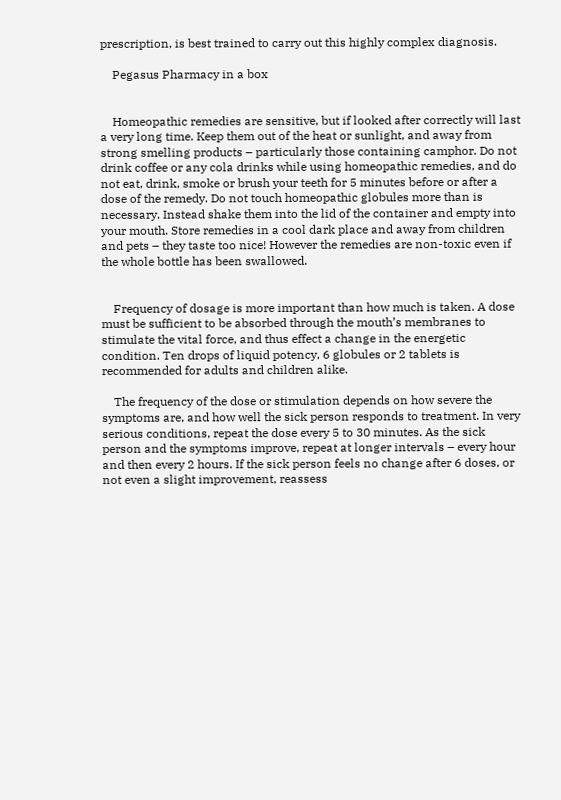prescription, is best trained to carry out this highly complex diagnosis.

    Pegasus Pharmacy in a box


    Homeopathic remedies are sensitive, but if looked after correctly will last a very long time. Keep them out of the heat or sunlight, and away from strong smelling products – particularly those containing camphor. Do not drink coffee or any cola drinks while using homeopathic remedies, and do not eat, drink, smoke or brush your teeth for 5 minutes before or after a dose of the remedy. Do not touch homeopathic globules more than is necessary. Instead shake them into the lid of the container and empty into your mouth. Store remedies in a cool dark place and away from children and pets – they taste too nice! However the remedies are non-toxic even if the whole bottle has been swallowed.


    Frequency of dosage is more important than how much is taken. A dose must be sufficient to be absorbed through the mouth’s membranes to stimulate the vital force, and thus effect a change in the energetic condition. Ten drops of liquid potency, 6 globules or 2 tablets is recommended for adults and children alike.

    The frequency of the dose or stimulation depends on how severe the symptoms are, and how well the sick person responds to treatment. In very serious conditions, repeat the dose every 5 to 30 minutes. As the sick person and the symptoms improve, repeat at longer intervals – every hour and then every 2 hours. If the sick person feels no change after 6 doses, or not even a slight improvement, reassess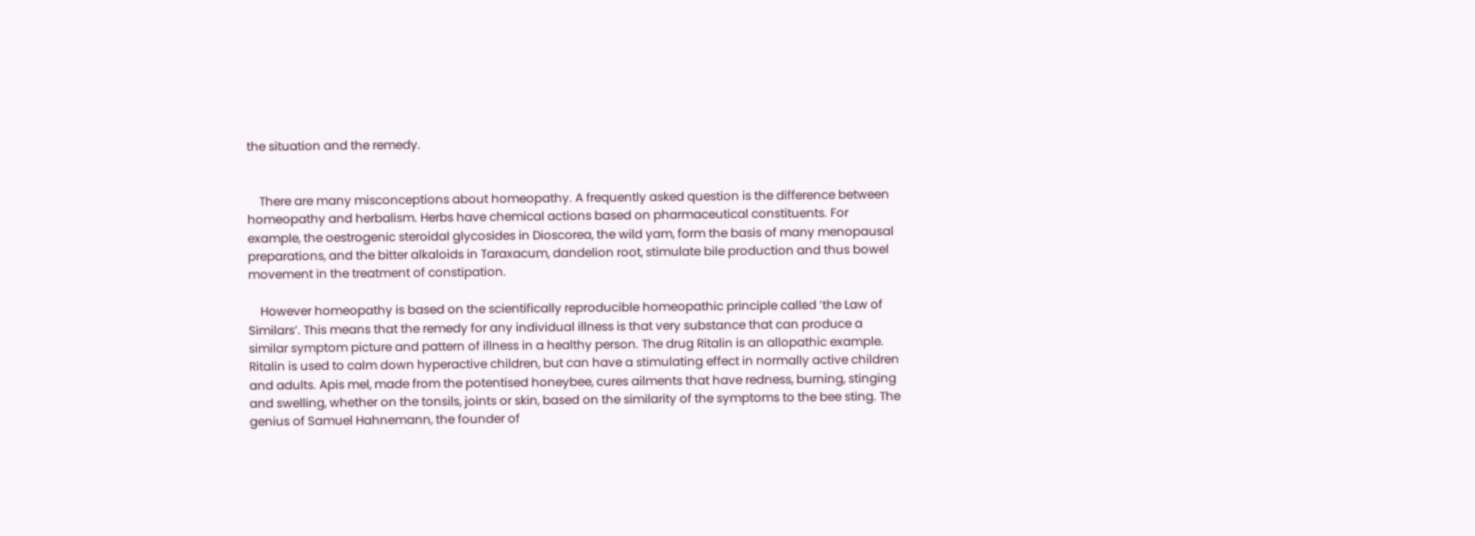the situation and the remedy.


    There are many misconceptions about homeopathy. A frequently asked question is the difference between homeopathy and herbalism. Herbs have chemical actions based on pharmaceutical constituents. For example, the oestrogenic steroidal glycosides in Dioscorea, the wild yam, form the basis of many menopausal preparations, and the bitter alkaloids in Taraxacum, dandelion root, stimulate bile production and thus bowel movement in the treatment of constipation.

    However homeopathy is based on the scientifically reproducible homeopathic principle called ‘the Law of Similars’. This means that the remedy for any individual illness is that very substance that can produce a similar symptom picture and pattern of illness in a healthy person. The drug Ritalin is an allopathic example. Ritalin is used to calm down hyperactive children, but can have a stimulating effect in normally active children and adults. Apis mel, made from the potentised honeybee, cures ailments that have redness, burning, stinging and swelling, whether on the tonsils, joints or skin, based on the similarity of the symptoms to the bee sting. The genius of Samuel Hahnemann, the founder of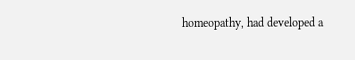homeopathy, had developed a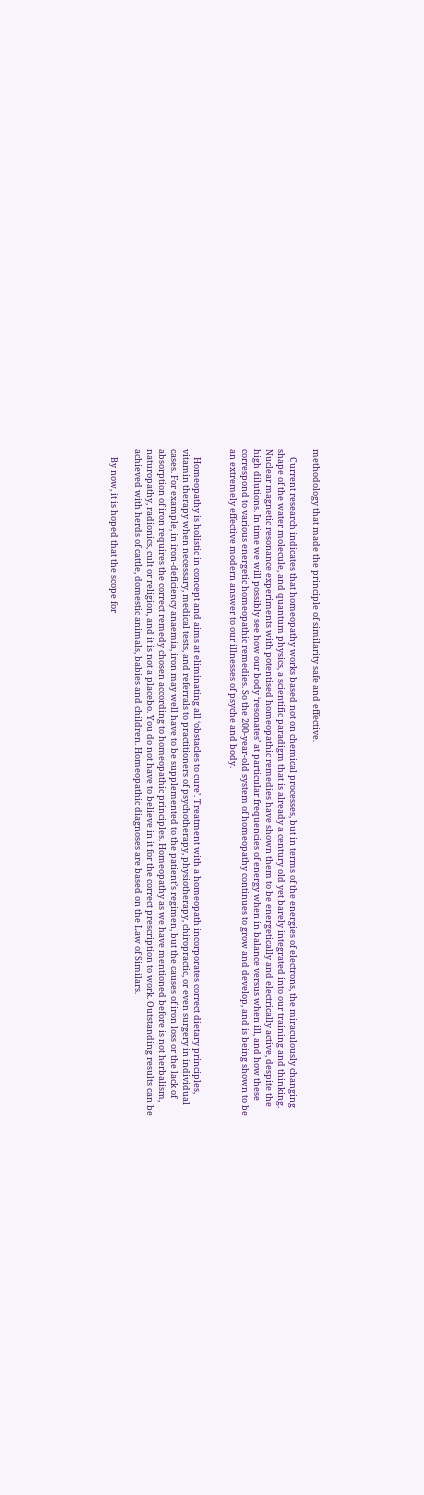methodology that made the principle of similarity safe and effective.

    Current research indicates that homeopathy works based not on chemical processes, but in terms of the energies of electrons, the miraculously changing shape of the water molecule, and quantum physics, a scientific paradigm that is already a century old yet barely integrated into our training and thinking. Nuclear magnetic resonance experiments with potentised homeopathic remedies have shown them to be energetically and electrically active, despite the high dilutions. In time we will possibly see how our body ‘resonates’ at particular frequencies of energy when in balance versus when ill, and how these correspond to various energetic homeopathic remedies. So the 200-year-old system of homeopathy continues to grow and develop, and is being shown to be an extremely effective modern answer to our illnesses of psyche and body.


    Homeopathy is holistic in concept and aims at eliminating all ‘obstacles to cure’. Treatment with a homeopath incorporates correct dietary principles, vitamin therapy when necessary, medical tests, and referrals to practitioners of psychotherapy, physiotherapy, chiropractic, or even surgery in individual cases. For example, in iron-deficiency anaemia, iron may well have to be supplemented to the patient’s regimen, but the causes of iron loss or the lack of absorption of iron requires the correct remedy chosen according to homeopathic principles. Homeopathy as we have mentioned before is not herbalism, naturopathy, radionics, cult or religion, and it is not a placebo. You do not have to believe in it for the correct prescription to work. Outstanding results can be achieved with herds of cattle, domestic animals, babies and children. Homeopathic diagnoses are based on the Law of Similars.

    By now, it is hoped that the scope for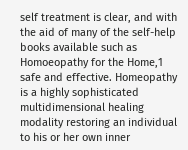self treatment is clear, and with the aid of many of the self-help books available such as Homoeopathy for the Home,1 safe and effective. Homeopathy is a highly sophisticated multidimensional healing modality restoring an individual to his or her own inner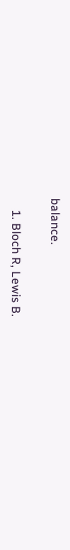balance.


    1. Bloch R, Lewis B.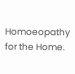Homoeopathy for the Home.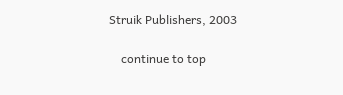Struik Publishers, 2003

    continue to top